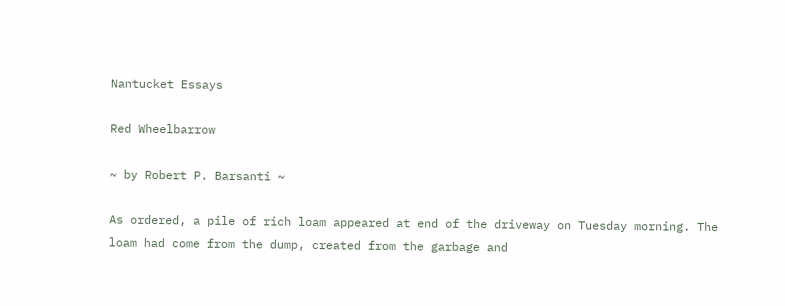Nantucket Essays

Red Wheelbarrow

~ by Robert P. Barsanti ~

As ordered, a pile of rich loam appeared at end of the driveway on Tuesday morning. The loam had come from the dump, created from the garbage and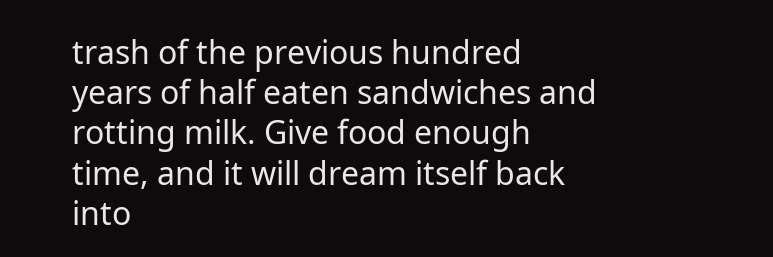trash of the previous hundred years of half eaten sandwiches and rotting milk. Give food enough time, and it will dream itself back into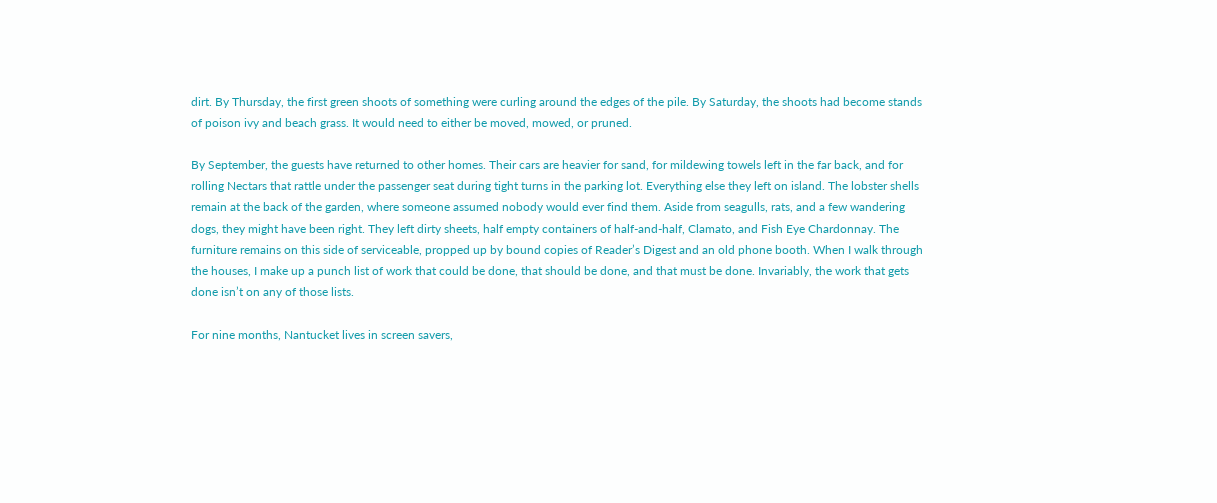dirt. By Thursday, the first green shoots of something were curling around the edges of the pile. By Saturday, the shoots had become stands of poison ivy and beach grass. It would need to either be moved, mowed, or pruned.

By September, the guests have returned to other homes. Their cars are heavier for sand, for mildewing towels left in the far back, and for rolling Nectars that rattle under the passenger seat during tight turns in the parking lot. Everything else they left on island. The lobster shells remain at the back of the garden, where someone assumed nobody would ever find them. Aside from seagulls, rats, and a few wandering dogs, they might have been right. They left dirty sheets, half empty containers of half-and-half, Clamato, and Fish Eye Chardonnay. The furniture remains on this side of serviceable, propped up by bound copies of Reader’s Digest and an old phone booth. When I walk through the houses, I make up a punch list of work that could be done, that should be done, and that must be done. Invariably, the work that gets done isn’t on any of those lists.

For nine months, Nantucket lives in screen savers,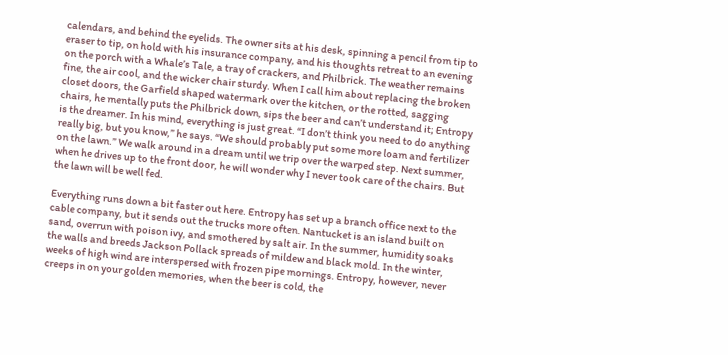calendars, and behind the eyelids. The owner sits at his desk, spinning a pencil from tip to eraser to tip, on hold with his insurance company, and his thoughts retreat to an evening on the porch with a Whale’s Tale, a tray of crackers, and Philbrick. The weather remains fine, the air cool, and the wicker chair sturdy. When I call him about replacing the broken closet doors, the Garfield shaped watermark over the kitchen, or the rotted, sagging chairs, he mentally puts the Philbrick down, sips the beer and can’t understand it; Entropy is the dreamer. In his mind, everything is just great. “I don’t think you need to do anything really big, but you know,” he says. “We should probably put some more loam and fertilizer on the lawn.” We walk around in a dream until we trip over the warped step. Next summer, when he drives up to the front door, he will wonder why I never took care of the chairs. But the lawn will be well fed.

Everything runs down a bit faster out here. Entropy has set up a branch office next to the cable company, but it sends out the trucks more often. Nantucket is an island built on sand, overrun with poison ivy, and smothered by salt air. In the summer, humidity soaks the walls and breeds Jackson Pollack spreads of mildew and black mold. In the winter, weeks of high wind are interspersed with frozen pipe mornings. Entropy, however, never creeps in on your golden memories, when the beer is cold, the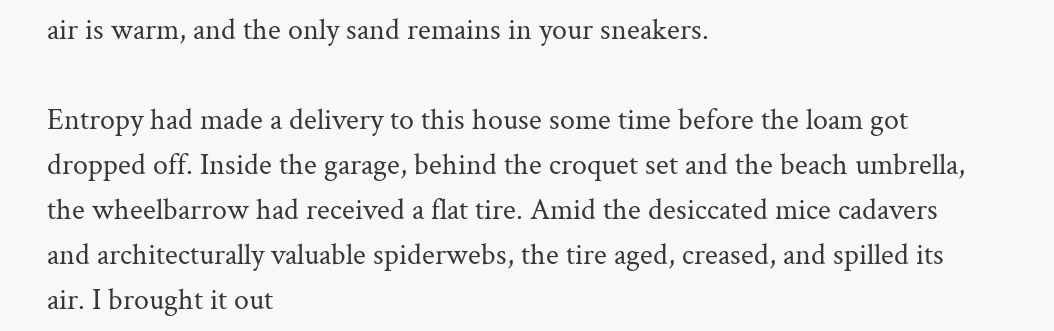air is warm, and the only sand remains in your sneakers.

Entropy had made a delivery to this house some time before the loam got dropped off. Inside the garage, behind the croquet set and the beach umbrella, the wheelbarrow had received a flat tire. Amid the desiccated mice cadavers and architecturally valuable spiderwebs, the tire aged, creased, and spilled its air. I brought it out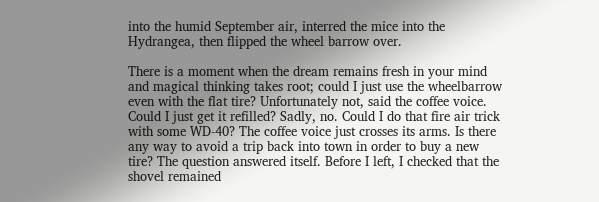into the humid September air, interred the mice into the Hydrangea, then flipped the wheel barrow over.

There is a moment when the dream remains fresh in your mind and magical thinking takes root; could I just use the wheelbarrow even with the flat tire? Unfortunately not, said the coffee voice. Could I just get it refilled? Sadly, no. Could I do that fire air trick with some WD-40? The coffee voice just crosses its arms. Is there any way to avoid a trip back into town in order to buy a new tire? The question answered itself. Before I left, I checked that the shovel remained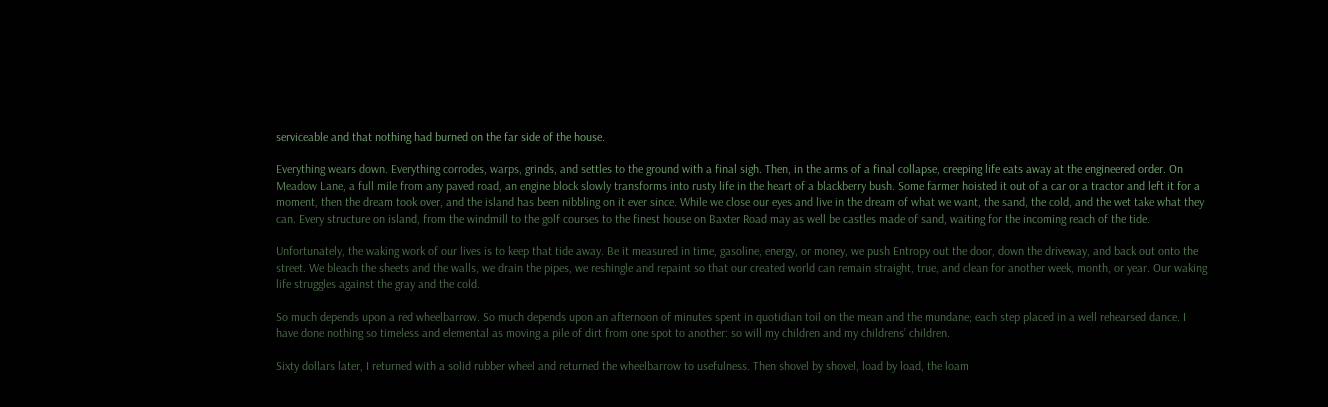serviceable and that nothing had burned on the far side of the house.

Everything wears down. Everything corrodes, warps, grinds, and settles to the ground with a final sigh. Then, in the arms of a final collapse, creeping life eats away at the engineered order. On Meadow Lane, a full mile from any paved road, an engine block slowly transforms into rusty life in the heart of a blackberry bush. Some farmer hoisted it out of a car or a tractor and left it for a moment, then the dream took over, and the island has been nibbling on it ever since. While we close our eyes and live in the dream of what we want, the sand, the cold, and the wet take what they can. Every structure on island, from the windmill to the golf courses to the finest house on Baxter Road may as well be castles made of sand, waiting for the incoming reach of the tide.

Unfortunately, the waking work of our lives is to keep that tide away. Be it measured in time, gasoline, energy, or money, we push Entropy out the door, down the driveway, and back out onto the street. We bleach the sheets and the walls, we drain the pipes, we reshingle and repaint so that our created world can remain straight, true, and clean for another week, month, or year. Our waking life struggles against the gray and the cold.

So much depends upon a red wheelbarrow. So much depends upon an afternoon of minutes spent in quotidian toil on the mean and the mundane; each step placed in a well rehearsed dance. I have done nothing so timeless and elemental as moving a pile of dirt from one spot to another: so will my children and my childrens’ children.

Sixty dollars later, I returned with a solid rubber wheel and returned the wheelbarrow to usefulness. Then shovel by shovel, load by load, the loam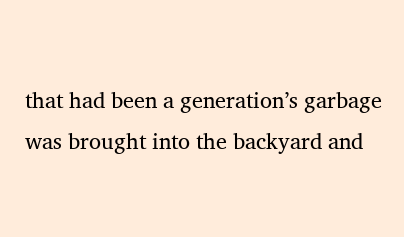that had been a generation’s garbage was brought into the backyard and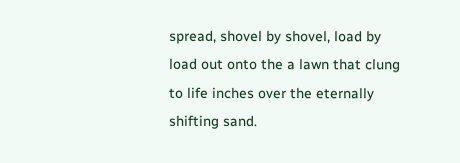spread, shovel by shovel, load by load out onto the a lawn that clung to life inches over the eternally shifting sand.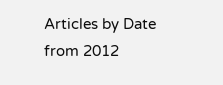Articles by Date from 2012